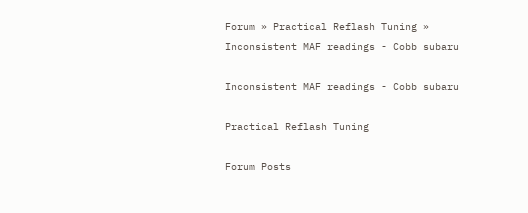Forum » Practical Reflash Tuning » Inconsistent MAF readings - Cobb subaru

Inconsistent MAF readings - Cobb subaru

Practical Reflash Tuning

Forum Posts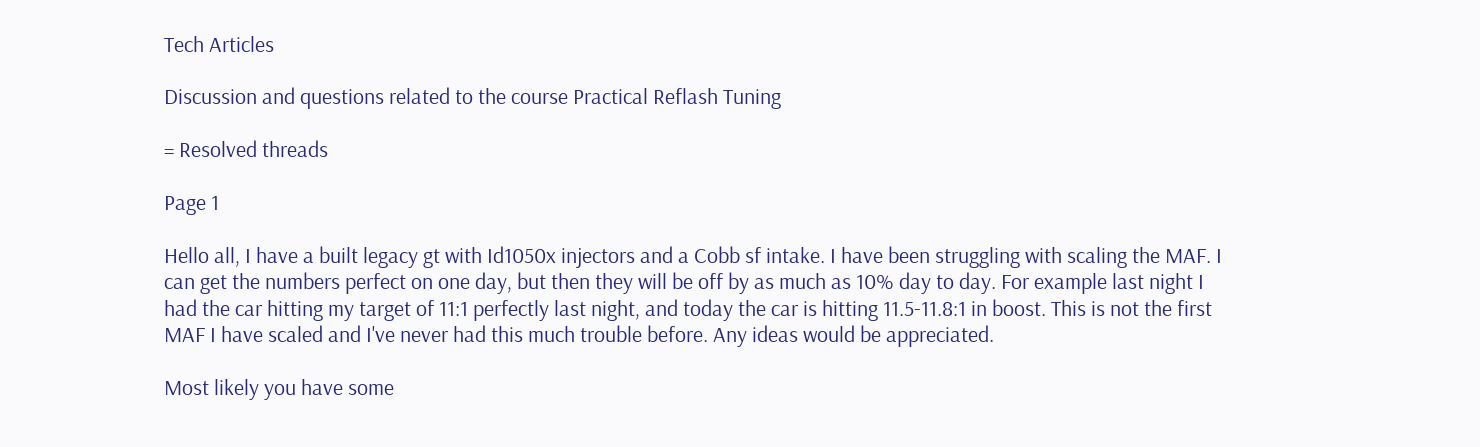Tech Articles

Discussion and questions related to the course Practical Reflash Tuning

= Resolved threads

Page 1

Hello all, I have a built legacy gt with Id1050x injectors and a Cobb sf intake. I have been struggling with scaling the MAF. I can get the numbers perfect on one day, but then they will be off by as much as 10% day to day. For example last night I had the car hitting my target of 11:1 perfectly last night, and today the car is hitting 11.5-11.8:1 in boost. This is not the first MAF I have scaled and I've never had this much trouble before. Any ideas would be appreciated.

Most likely you have some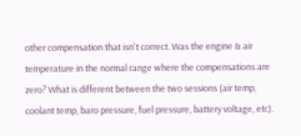other compensation that isn't correct. Was the engine & air temperature in the normal range where the compensations are zero? What is different between the two sessions (air temp, coolant temp, baro pressure, fuel pressure, battery voltage, etc).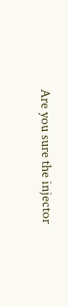Are you sure the injector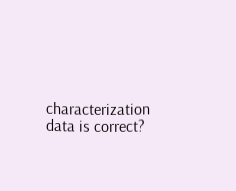characterization data is correct?